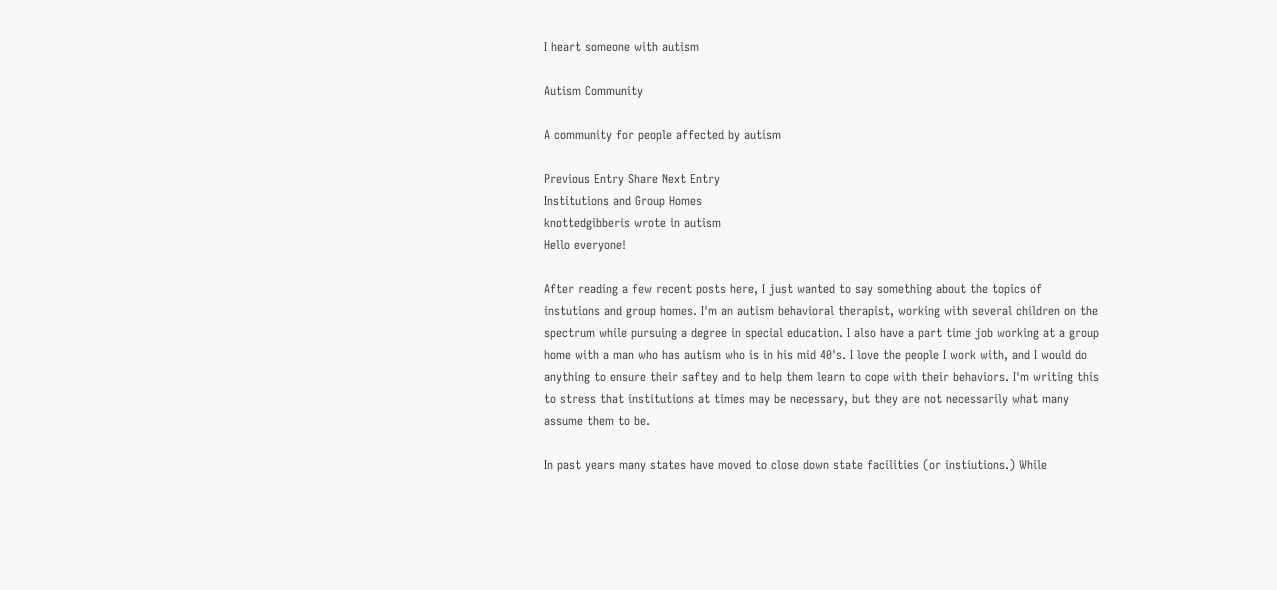I heart someone with autism

Autism Community

A community for people affected by autism

Previous Entry Share Next Entry
Institutions and Group Homes
knottedgibberis wrote in autism
Hello everyone!

After reading a few recent posts here, I just wanted to say something about the topics of instutions and group homes. I'm an autism behavioral therapist, working with several children on the spectrum while pursuing a degree in special education. I also have a part time job working at a group home with a man who has autism who is in his mid 40's. I love the people I work with, and I would do anything to ensure their saftey and to help them learn to cope with their behaviors. I'm writing this to stress that institutions at times may be necessary, but they are not necessarily what many assume them to be.

In past years many states have moved to close down state facilities (or instiutions.) While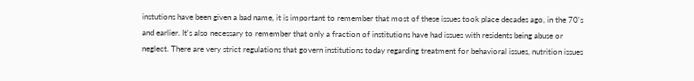instutions have been given a bad name, it is important to remember that most of these issues took place decades ago, in the 70's and earlier. It's also necessary to remember that only a fraction of institutions have had issues with residents being abuse or neglect. There are very strict regulations that govern institutions today regarding treatment for behavioral issues, nutrition issues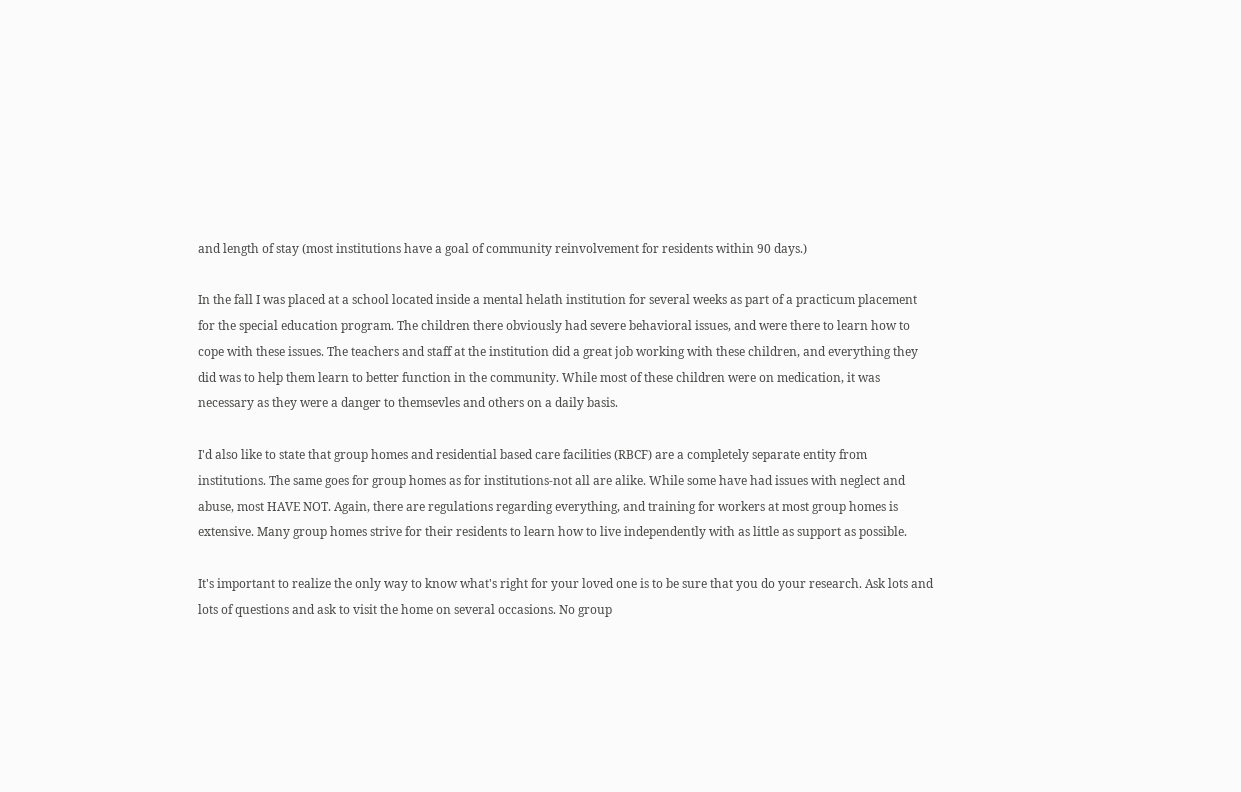and length of stay (most institutions have a goal of community reinvolvement for residents within 90 days.)

In the fall I was placed at a school located inside a mental helath institution for several weeks as part of a practicum placement for the special education program. The children there obviously had severe behavioral issues, and were there to learn how to cope with these issues. The teachers and staff at the institution did a great job working with these children, and everything they did was to help them learn to better function in the community. While most of these children were on medication, it was necessary as they were a danger to themsevles and others on a daily basis.

I'd also like to state that group homes and residential based care facilities (RBCF) are a completely separate entity from institutions. The same goes for group homes as for institutions-not all are alike. While some have had issues with neglect and abuse, most HAVE NOT. Again, there are regulations regarding everything, and training for workers at most group homes is extensive. Many group homes strive for their residents to learn how to live independently with as little as support as possible.

It's important to realize the only way to know what's right for your loved one is to be sure that you do your research. Ask lots and lots of questions and ask to visit the home on several occasions. No group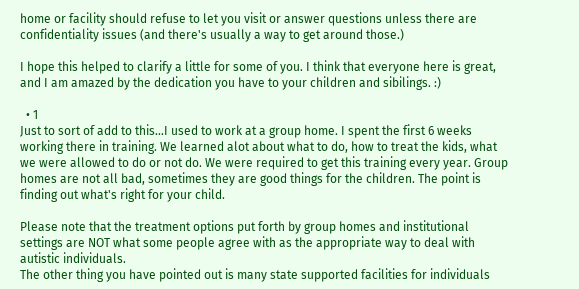home or facility should refuse to let you visit or answer questions unless there are confidentiality issues (and there's usually a way to get around those.)

I hope this helped to clarify a little for some of you. I think that everyone here is great, and I am amazed by the dedication you have to your children and sibilings. :)

  • 1
Just to sort of add to this...I used to work at a group home. I spent the first 6 weeks working there in training. We learned alot about what to do, how to treat the kids, what we were allowed to do or not do. We were required to get this training every year. Group homes are not all bad, sometimes they are good things for the children. The point is finding out what's right for your child.

Please note that the treatment options put forth by group homes and institutional settings are NOT what some people agree with as the appropriate way to deal with autistic individuals.
The other thing you have pointed out is many state supported facilities for individuals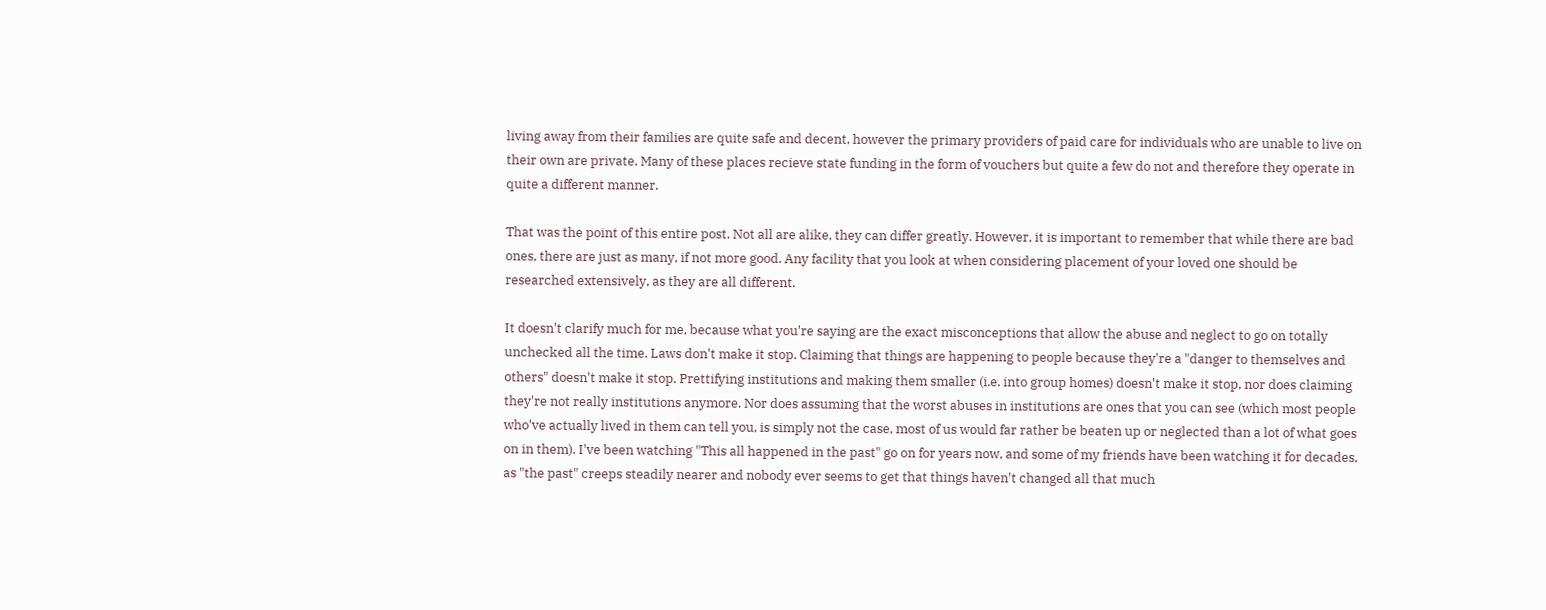living away from their families are quite safe and decent, however the primary providers of paid care for individuals who are unable to live on their own are private. Many of these places recieve state funding in the form of vouchers but quite a few do not and therefore they operate in quite a different manner.

That was the point of this entire post. Not all are alike, they can differ greatly. However, it is important to remember that while there are bad ones, there are just as many, if not more good. Any facility that you look at when considering placement of your loved one should be researched extensively, as they are all different.

It doesn't clarify much for me, because what you're saying are the exact misconceptions that allow the abuse and neglect to go on totally unchecked all the time. Laws don't make it stop. Claiming that things are happening to people because they're a "danger to themselves and others" doesn't make it stop. Prettifying institutions and making them smaller (i.e. into group homes) doesn't make it stop, nor does claiming they're not really institutions anymore. Nor does assuming that the worst abuses in institutions are ones that you can see (which most people who've actually lived in them can tell you, is simply not the case, most of us would far rather be beaten up or neglected than a lot of what goes on in them). I've been watching "This all happened in the past" go on for years now, and some of my friends have been watching it for decades, as "the past" creeps steadily nearer and nobody ever seems to get that things haven't changed all that much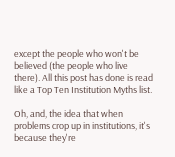except the people who won't be believed (the people who live there). All this post has done is read like a Top Ten Institution Myths list.

Oh, and, the idea that when problems crop up in institutions, it's because they're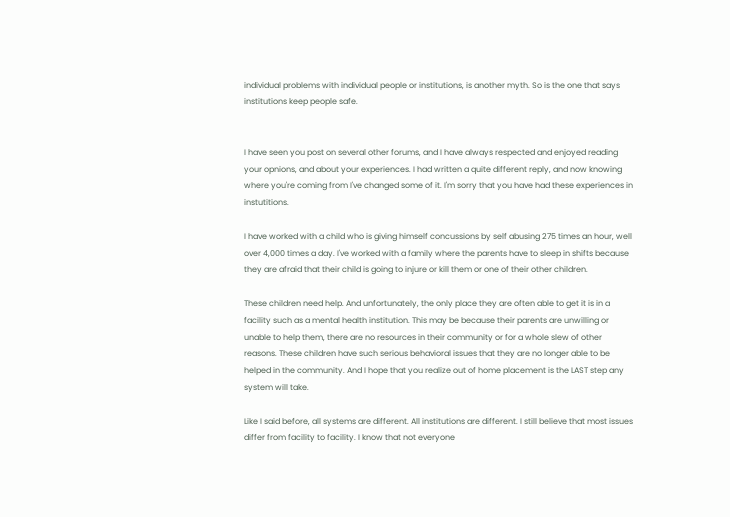individual problems with individual people or institutions, is another myth. So is the one that says institutions keep people safe.


I have seen you post on several other forums, and I have always respected and enjoyed reading your opnions, and about your experiences. I had written a quite different reply, and now knowing where you're coming from I've changed some of it. I'm sorry that you have had these experiences in instutitions.

I have worked with a child who is giving himself concussions by self abusing 275 times an hour, well over 4,000 times a day. I've worked with a family where the parents have to sleep in shifts because they are afraid that their child is going to injure or kill them or one of their other children.

These children need help. And unfortunately, the only place they are often able to get it is in a facility such as a mental health institution. This may be because their parents are unwilling or unable to help them, there are no resources in their community or for a whole slew of other reasons. These children have such serious behavioral issues that they are no longer able to be helped in the community. And I hope that you realize out of home placement is the LAST step any system will take.

Like I said before, all systems are different. All institutions are different. I still believe that most issues differ from facility to facility. I know that not everyone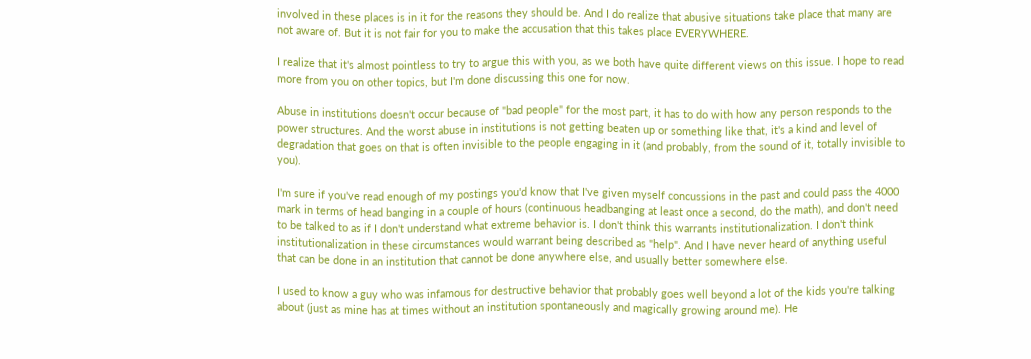involved in these places is in it for the reasons they should be. And I do realize that abusive situations take place that many are not aware of. But it is not fair for you to make the accusation that this takes place EVERYWHERE.

I realize that it's almost pointless to try to argue this with you, as we both have quite different views on this issue. I hope to read more from you on other topics, but I'm done discussing this one for now.

Abuse in institutions doesn't occur because of "bad people" for the most part, it has to do with how any person responds to the power structures. And the worst abuse in institutions is not getting beaten up or something like that, it's a kind and level of degradation that goes on that is often invisible to the people engaging in it (and probably, from the sound of it, totally invisible to you).

I'm sure if you've read enough of my postings you'd know that I've given myself concussions in the past and could pass the 4000 mark in terms of head banging in a couple of hours (continuous headbanging at least once a second, do the math), and don't need to be talked to as if I don't understand what extreme behavior is. I don't think this warrants institutionalization. I don't think institutionalization in these circumstances would warrant being described as "help". And I have never heard of anything useful that can be done in an institution that cannot be done anywhere else, and usually better somewhere else.

I used to know a guy who was infamous for destructive behavior that probably goes well beyond a lot of the kids you're talking about (just as mine has at times without an institution spontaneously and magically growing around me). He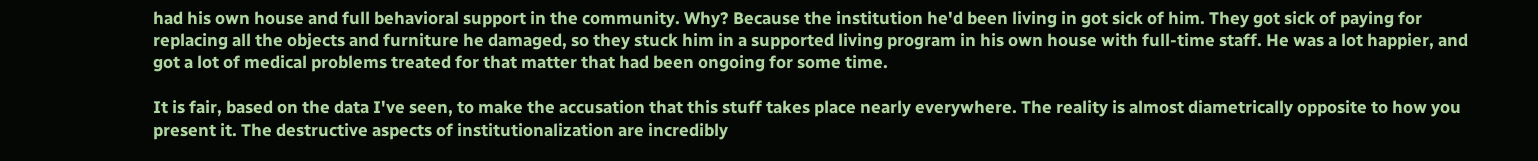had his own house and full behavioral support in the community. Why? Because the institution he'd been living in got sick of him. They got sick of paying for replacing all the objects and furniture he damaged, so they stuck him in a supported living program in his own house with full-time staff. He was a lot happier, and got a lot of medical problems treated for that matter that had been ongoing for some time.

It is fair, based on the data I've seen, to make the accusation that this stuff takes place nearly everywhere. The reality is almost diametrically opposite to how you present it. The destructive aspects of institutionalization are incredibly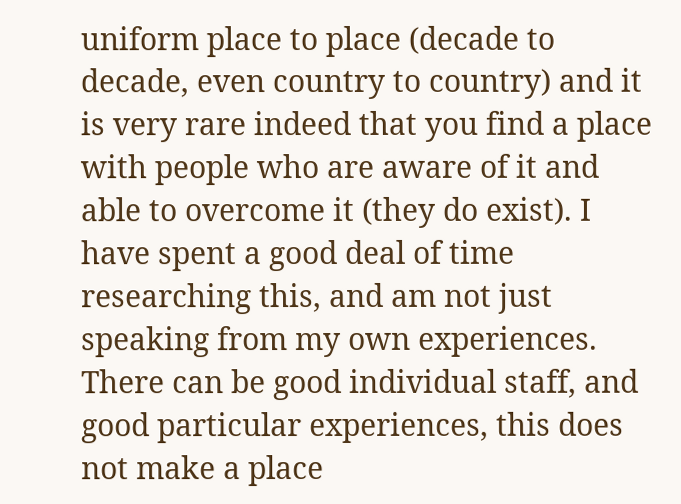uniform place to place (decade to decade, even country to country) and it is very rare indeed that you find a place with people who are aware of it and able to overcome it (they do exist). I have spent a good deal of time researching this, and am not just speaking from my own experiences. There can be good individual staff, and good particular experiences, this does not make a place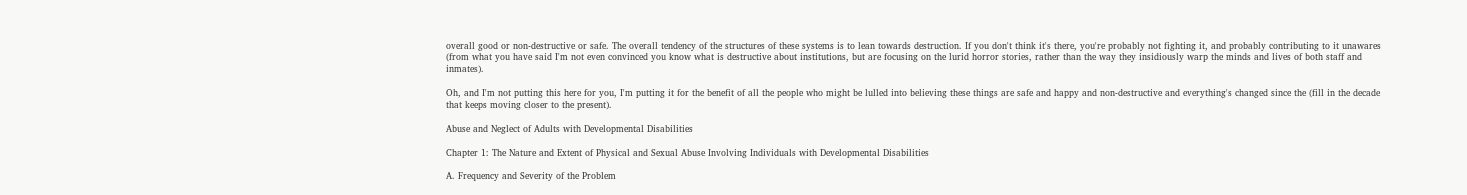overall good or non-destructive or safe. The overall tendency of the structures of these systems is to lean towards destruction. If you don't think it's there, you're probably not fighting it, and probably contributing to it unawares (from what you have said I'm not even convinced you know what is destructive about institutions, but are focusing on the lurid horror stories, rather than the way they insidiously warp the minds and lives of both staff and inmates).

Oh, and I'm not putting this here for you, I'm putting it for the benefit of all the people who might be lulled into believing these things are safe and happy and non-destructive and everything's changed since the (fill in the decade that keeps moving closer to the present).

Abuse and Neglect of Adults with Developmental Disabilities

Chapter 1: The Nature and Extent of Physical and Sexual Abuse Involving Individuals with Developmental Disabilities

A. Frequency and Severity of the Problem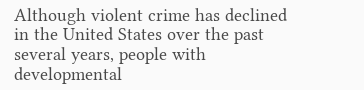Although violent crime has declined in the United States over the past several years, people with developmental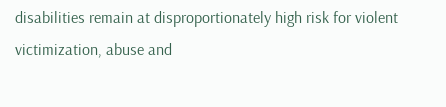disabilities remain at disproportionately high risk for violent victimization, abuse and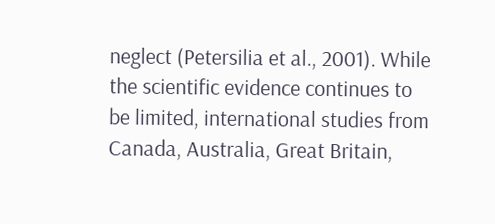neglect (Petersilia et al., 2001). While the scientific evidence continues to be limited, international studies from Canada, Australia, Great Britain,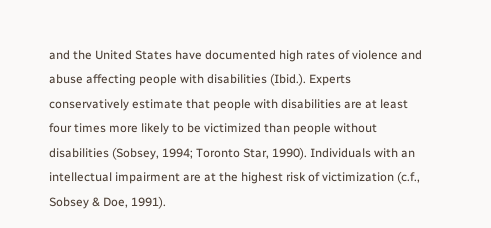and the United States have documented high rates of violence and abuse affecting people with disabilities (Ibid.). Experts conservatively estimate that people with disabilities are at least four times more likely to be victimized than people without disabilities (Sobsey, 1994; Toronto Star, 1990). Individuals with an intellectual impairment are at the highest risk of victimization (c.f., Sobsey & Doe, 1991).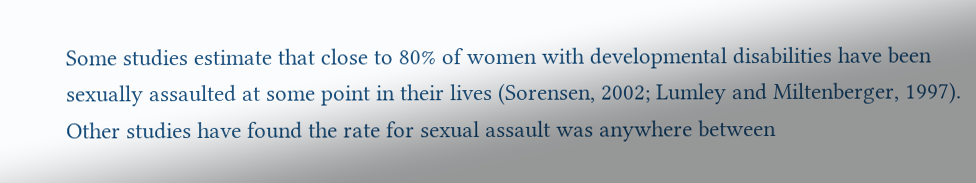Some studies estimate that close to 80% of women with developmental disabilities have been sexually assaulted at some point in their lives (Sorensen, 2002; Lumley and Miltenberger, 1997). Other studies have found the rate for sexual assault was anywhere between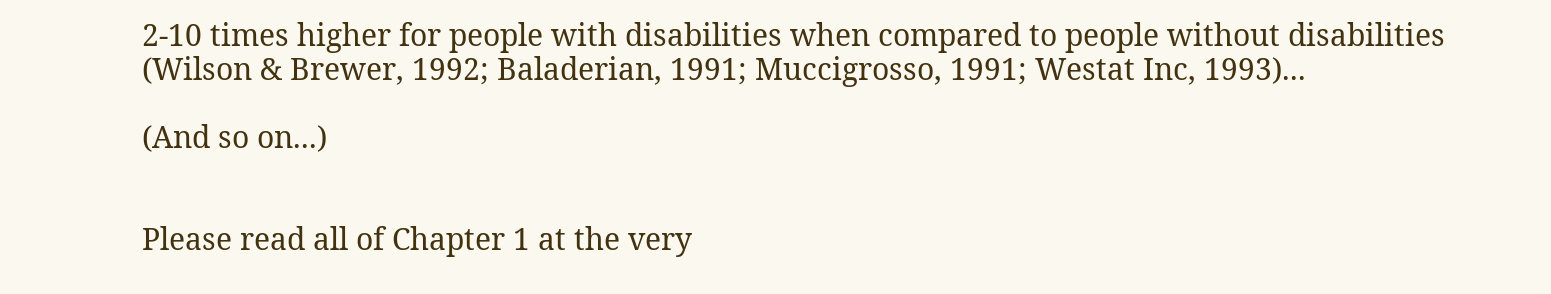2-10 times higher for people with disabilities when compared to people without disabilities (Wilson & Brewer, 1992; Baladerian, 1991; Muccigrosso, 1991; Westat Inc, 1993)...

(And so on...)


Please read all of Chapter 1 at the very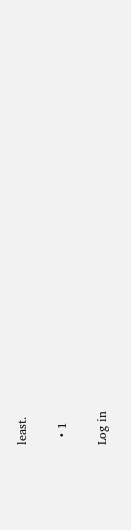least.

  • 1

Log in